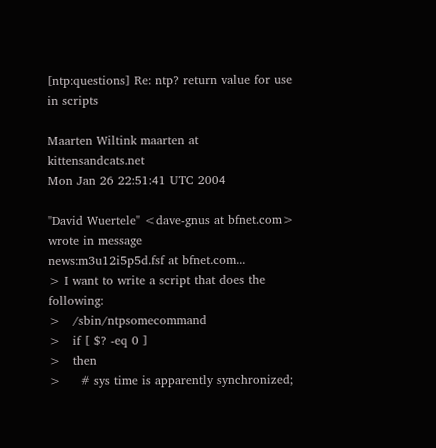[ntp:questions] Re: ntp? return value for use in scripts

Maarten Wiltink maarten at kittensandcats.net
Mon Jan 26 22:51:41 UTC 2004

"David Wuertele" <dave-gnus at bfnet.com> wrote in message
news:m3u12i5p5d.fsf at bfnet.com...
> I want to write a script that does the following:
>   /sbin/ntpsomecommand
>   if [ $? -eq 0 ]
>   then
>     # sys time is apparently synchronized;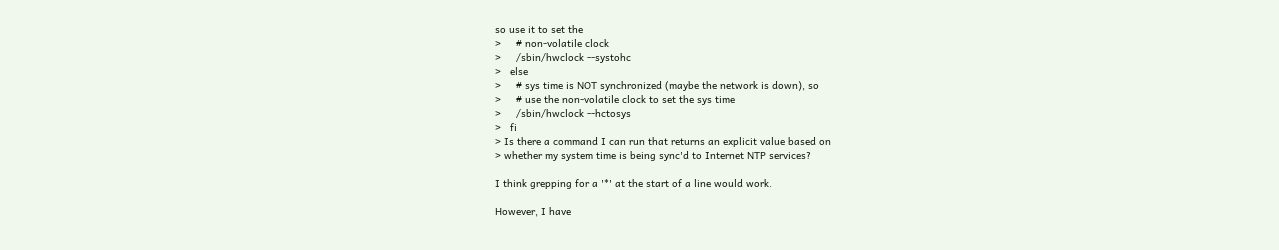so use it to set the
>     # non-volatile clock
>     /sbin/hwclock --systohc
>   else
>     # sys time is NOT synchronized (maybe the network is down), so
>     # use the non-volatile clock to set the sys time
>     /sbin/hwclock --hctosys
>   fi
> Is there a command I can run that returns an explicit value based on
> whether my system time is being sync'd to Internet NTP services?

I think grepping for a '*' at the start of a line would work.

However, I have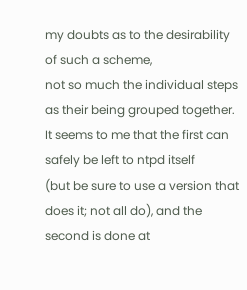my doubts as to the desirability of such a scheme,
not so much the individual steps as their being grouped together.
It seems to me that the first can safely be left to ntpd itself
(but be sure to use a version that does it; not all do), and the
second is done at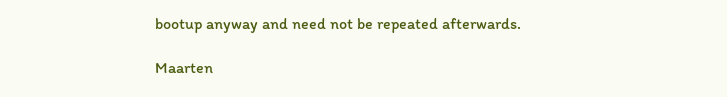bootup anyway and need not be repeated afterwards.

Maarten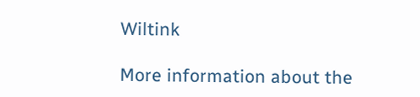Wiltink

More information about the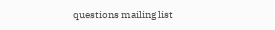questions mailing list